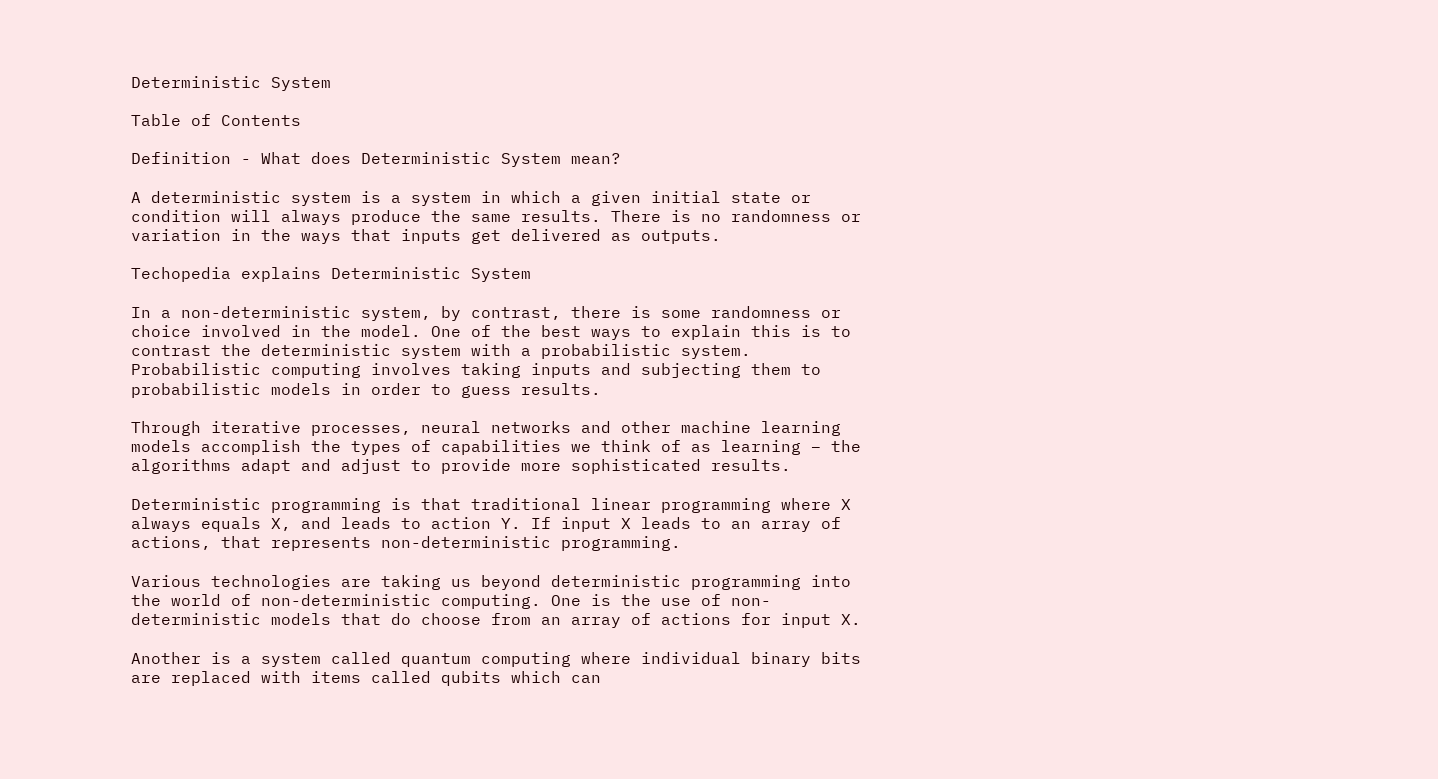Deterministic System

Table of Contents

Definition - What does Deterministic System mean?

A deterministic system is a system in which a given initial state or condition will always produce the same results. There is no randomness or variation in the ways that inputs get delivered as outputs.

Techopedia explains Deterministic System

In a non-deterministic system, by contrast, there is some randomness or choice involved in the model. One of the best ways to explain this is to contrast the deterministic system with a probabilistic system. Probabilistic computing involves taking inputs and subjecting them to probabilistic models in order to guess results.

Through iterative processes, neural networks and other machine learning models accomplish the types of capabilities we think of as learning – the algorithms adapt and adjust to provide more sophisticated results.

Deterministic programming is that traditional linear programming where X always equals X, and leads to action Y. If input X leads to an array of actions, that represents non-deterministic programming.

Various technologies are taking us beyond deterministic programming into the world of non-deterministic computing. One is the use of non-deterministic models that do choose from an array of actions for input X.

Another is a system called quantum computing where individual binary bits are replaced with items called qubits which can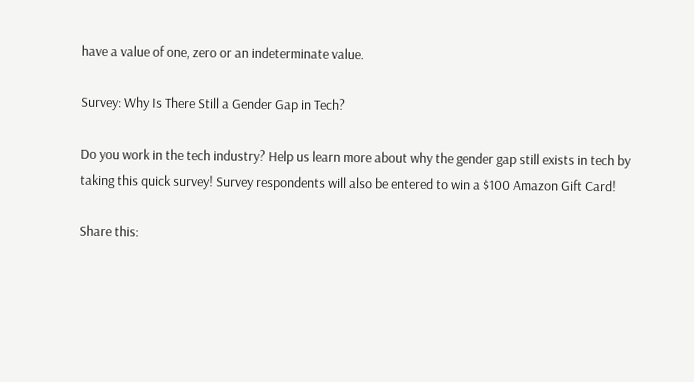have a value of one, zero or an indeterminate value.

Survey: Why Is There Still a Gender Gap in Tech?

Do you work in the tech industry? Help us learn more about why the gender gap still exists in tech by taking this quick survey! Survey respondents will also be entered to win a $100 Amazon Gift Card!

Share this: